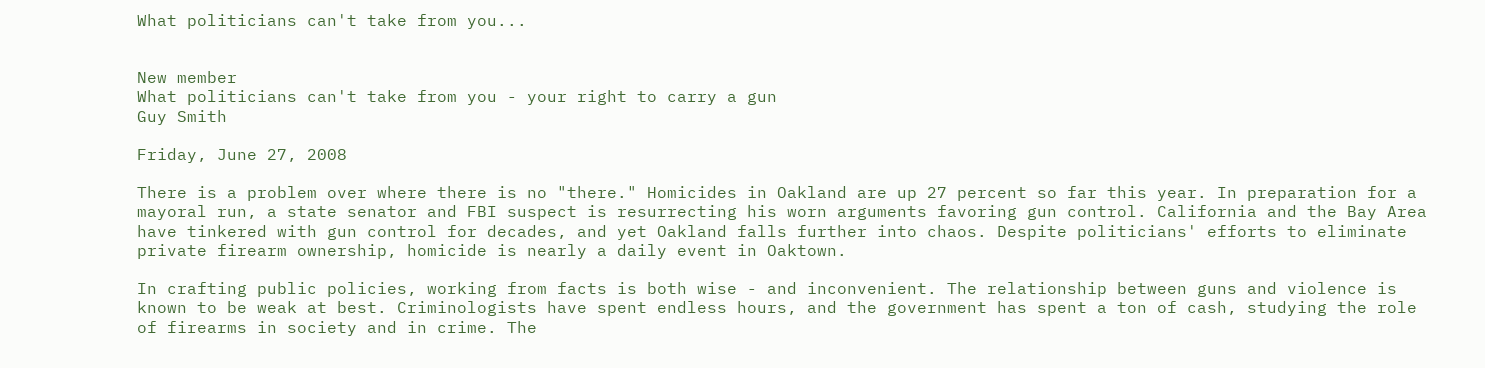What politicians can't take from you...


New member
What politicians can't take from you - your right to carry a gun
Guy Smith

Friday, June 27, 2008

There is a problem over where there is no "there." Homicides in Oakland are up 27 percent so far this year. In preparation for a mayoral run, a state senator and FBI suspect is resurrecting his worn arguments favoring gun control. California and the Bay Area have tinkered with gun control for decades, and yet Oakland falls further into chaos. Despite politicians' efforts to eliminate private firearm ownership, homicide is nearly a daily event in Oaktown.

In crafting public policies, working from facts is both wise - and inconvenient. The relationship between guns and violence is known to be weak at best. Criminologists have spent endless hours, and the government has spent a ton of cash, studying the role of firearms in society and in crime. The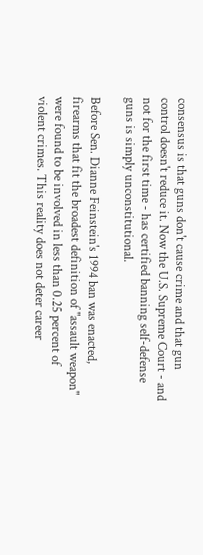consensus is that guns don't cause crime and that gun control doesn't reduce it. Now the U.S. Supreme Court - and not for the first time - has certified banning self-defense guns is simply unconstitutional.

Before Sen. Dianne Feinstein's 1994 ban was enacted, firearms that fit the broadest definition of "assault weapon" were found to be involved in less than 0.25 percent of violent crimes. This reality does not deter career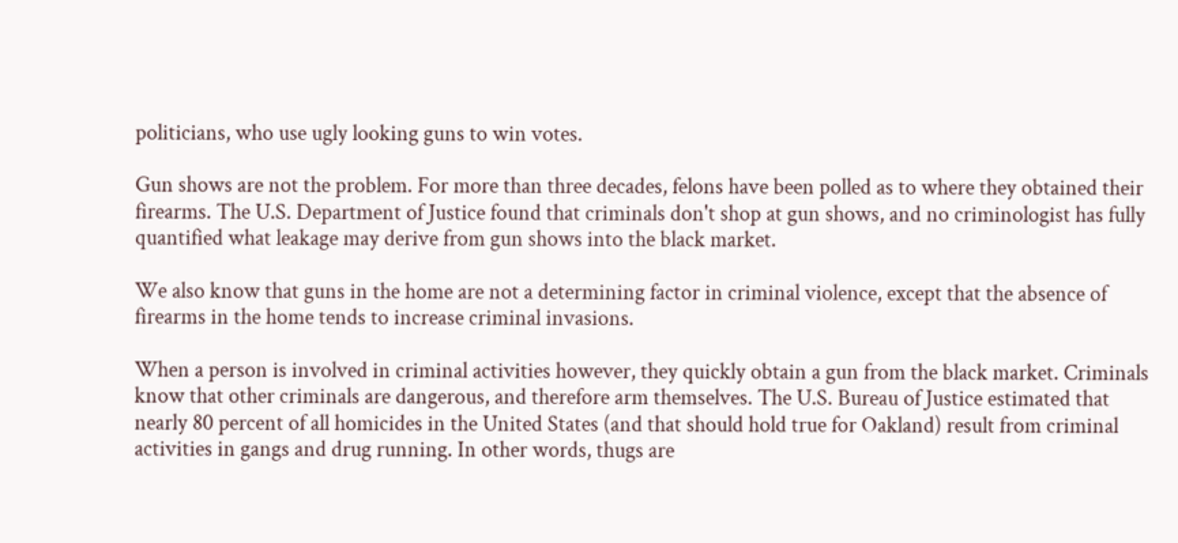politicians, who use ugly looking guns to win votes.

Gun shows are not the problem. For more than three decades, felons have been polled as to where they obtained their firearms. The U.S. Department of Justice found that criminals don't shop at gun shows, and no criminologist has fully quantified what leakage may derive from gun shows into the black market.

We also know that guns in the home are not a determining factor in criminal violence, except that the absence of firearms in the home tends to increase criminal invasions.

When a person is involved in criminal activities however, they quickly obtain a gun from the black market. Criminals know that other criminals are dangerous, and therefore arm themselves. The U.S. Bureau of Justice estimated that nearly 80 percent of all homicides in the United States (and that should hold true for Oakland) result from criminal activities in gangs and drug running. In other words, thugs are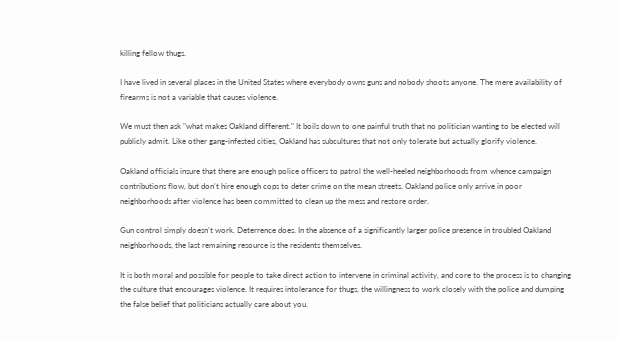killing fellow thugs.

I have lived in several places in the United States where everybody owns guns and nobody shoots anyone. The mere availability of firearms is not a variable that causes violence.

We must then ask "what makes Oakland different." It boils down to one painful truth that no politician wanting to be elected will publicly admit. Like other gang-infested cities, Oakland has subcultures that not only tolerate but actually glorify violence.

Oakland officials insure that there are enough police officers to patrol the well-heeled neighborhoods from whence campaign contributions flow, but don't hire enough cops to deter crime on the mean streets. Oakland police only arrive in poor neighborhoods after violence has been committed to clean up the mess and restore order.

Gun control simply doesn't work. Deterrence does. In the absence of a significantly larger police presence in troubled Oakland neighborhoods, the last remaining resource is the residents themselves.

It is both moral and possible for people to take direct action to intervene in criminal activity, and core to the process is to changing the culture that encourages violence. It requires intolerance for thugs, the willingness to work closely with the police and dumping the false belief that politicians actually care about you.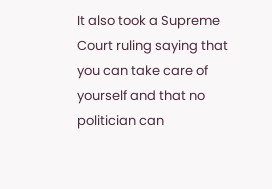It also took a Supreme Court ruling saying that you can take care of yourself and that no politician can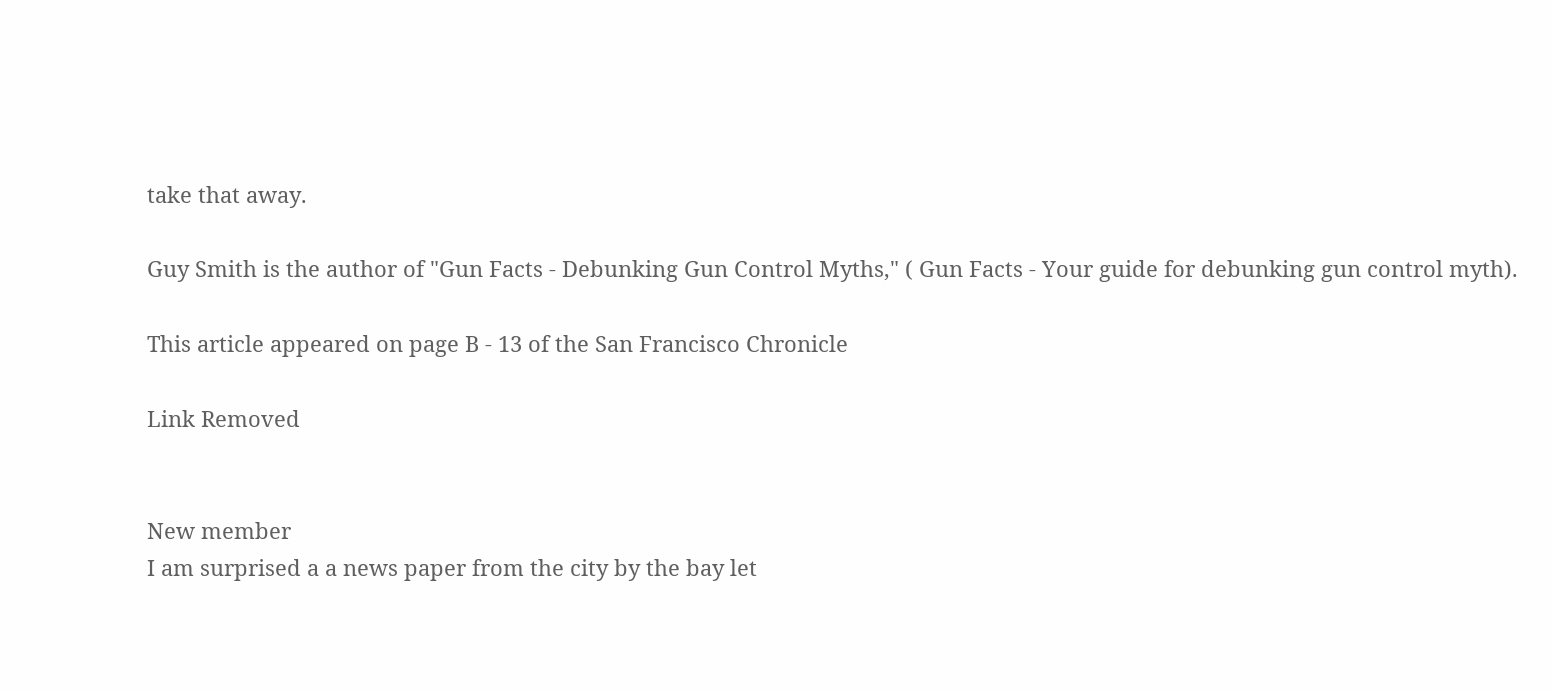take that away.

Guy Smith is the author of "Gun Facts - Debunking Gun Control Myths," ( Gun Facts - Your guide for debunking gun control myth).

This article appeared on page B - 13 of the San Francisco Chronicle

Link Removed


New member
I am surprised a a news paper from the city by the bay let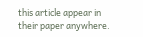this article appear in their paper anywhere.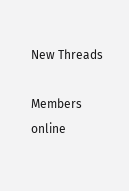New Threads

Members online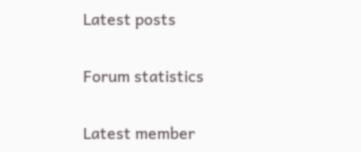Latest posts

Forum statistics

Latest member